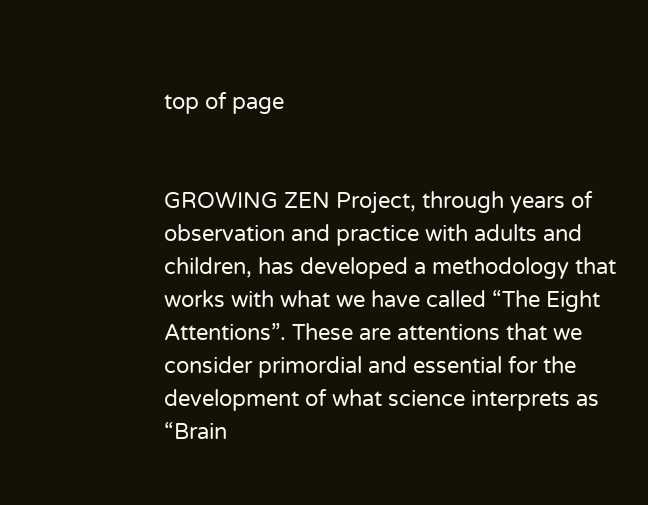top of page


GROWING ZEN Project, through years of observation and practice with adults and children, has developed a methodology that works with what we have called “The Eight Attentions”. These are attentions that we consider primordial and essential for the development of what science interprets as “Brain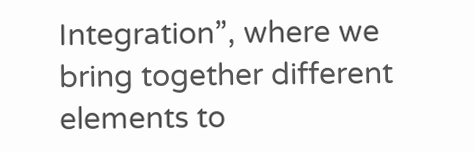Integration”, where we bring together different elements to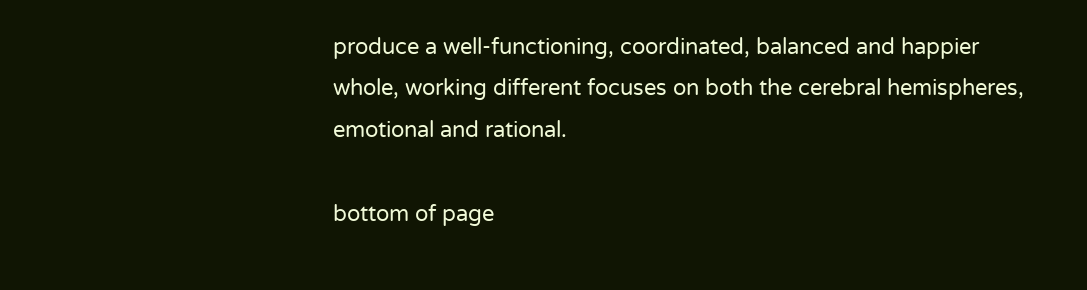produce a well-functioning, coordinated, balanced and happier whole, working different focuses on both the cerebral hemispheres, emotional and rational.

bottom of page